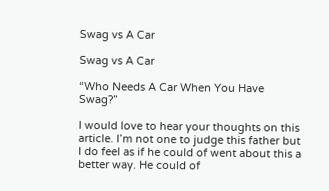Swag vs A Car

Swag vs A Car

“Who Needs A Car When You Have Swag?”

I would love to hear your thoughts on this article. I’m not one to judge this father but I do feel as if he could of went about this a better way. He could of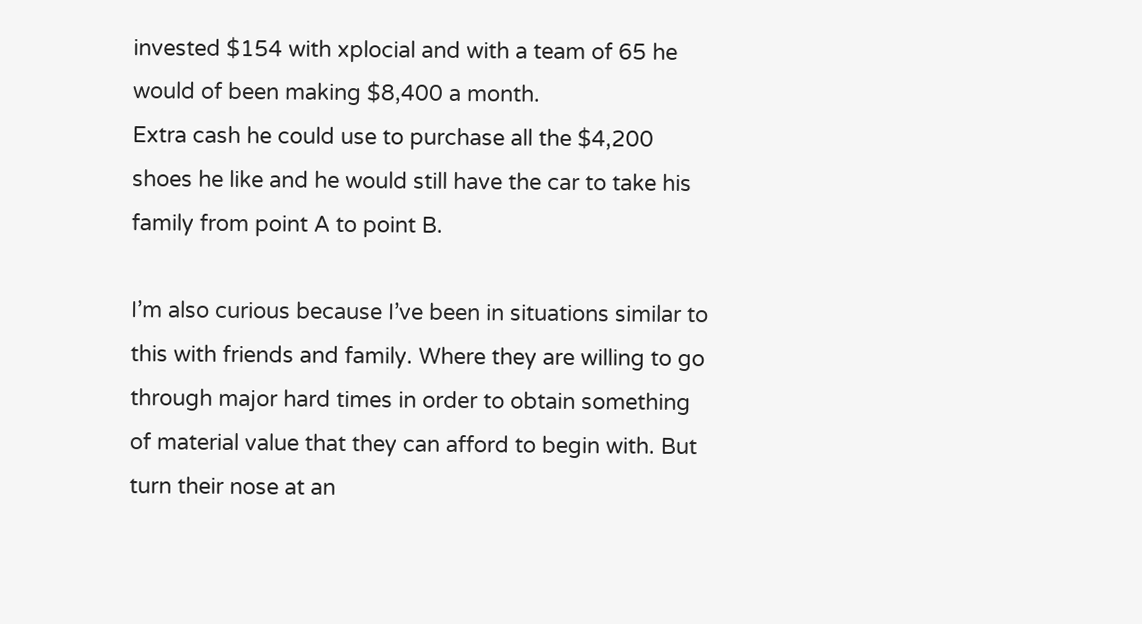invested $154 with xplocial and with a team of 65 he would of been making $8,400 a month.
Extra cash he could use to purchase all the $4,200 shoes he like and he would still have the car to take his family from point A to point B.

I’m also curious because I’ve been in situations similar to this with friends and family. Where they are willing to go through major hard times in order to obtain something of material value that they can afford to begin with. But turn their nose at an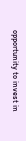opportunity to invest in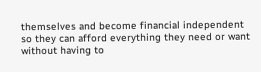themselves and become financial independent so they can afford everything they need or want without having to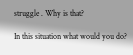struggle . Why is that?

In this situation what would you do?